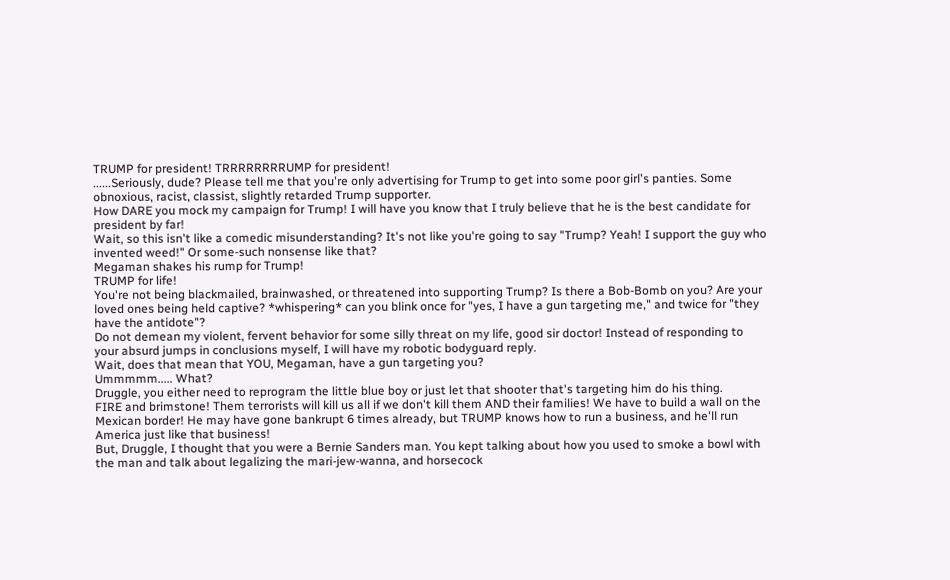TRUMP for president! TRRRRRRRRUMP for president!
......Seriously, dude? Please tell me that you're only advertising for Trump to get into some poor girl's panties. Some obnoxious, racist, classist, slightly retarded Trump supporter.
How DARE you mock my campaign for Trump! I will have you know that I truly believe that he is the best candidate for president by far!
Wait, so this isn't like a comedic misunderstanding? It's not like you're going to say "Trump? Yeah! I support the guy who invented weed!" Or some-such nonsense like that?
Megaman shakes his rump for Trump!
TRUMP for life!
You're not being blackmailed, brainwashed, or threatened into supporting Trump? Is there a Bob-Bomb on you? Are your loved ones being held captive? *whispering* can you blink once for "yes, I have a gun targeting me," and twice for "they have the antidote"?
Do not demean my violent, fervent behavior for some silly threat on my life, good sir doctor! Instead of responding to your absurd jumps in conclusions myself, I will have my robotic bodyguard reply.
Wait, does that mean that YOU, Megaman, have a gun targeting you?
Ummmmm..... What?
Druggle, you either need to reprogram the little blue boy or just let that shooter that's targeting him do his thing.
FIRE and brimstone! Them terrorists will kill us all if we don't kill them AND their families! We have to build a wall on the Mexican border! He may have gone bankrupt 6 times already, but TRUMP knows how to run a business, and he'll run America just like that business!
But, Druggle, I thought that you were a Bernie Sanders man. You kept talking about how you used to smoke a bowl with the man and talk about legalizing the mari-jew-wanna, and horsecock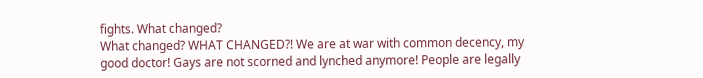fights. What changed?
What changed? WHAT CHANGED?! We are at war with common decency, my good doctor! Gays are not scorned and lynched anymore! People are legally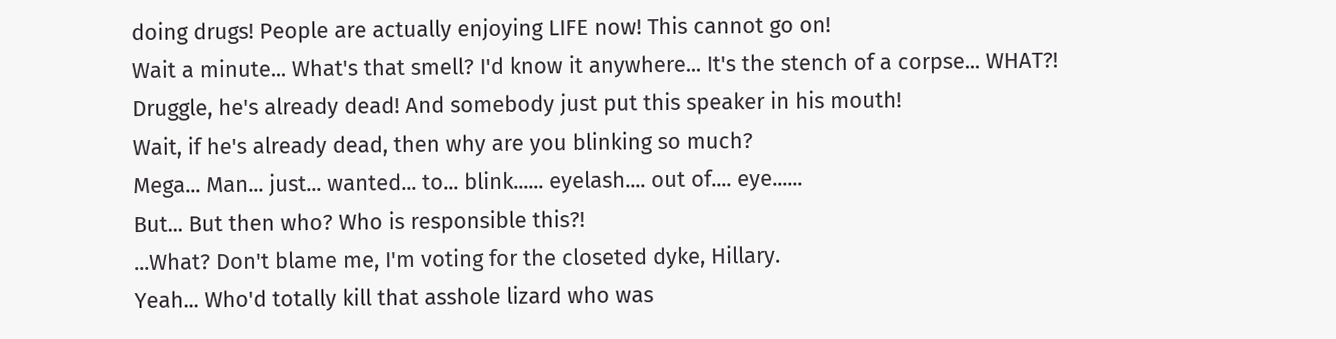doing drugs! People are actually enjoying LIFE now! This cannot go on!
Wait a minute... What's that smell? I'd know it anywhere... It's the stench of a corpse... WHAT?! Druggle, he's already dead! And somebody just put this speaker in his mouth!
Wait, if he's already dead, then why are you blinking so much?
Mega... Man... just... wanted... to... blink...... eyelash.... out of.... eye......
But... But then who? Who is responsible this?!
...What? Don't blame me, I'm voting for the closeted dyke, Hillary.
Yeah... Who'd totally kill that asshole lizard who was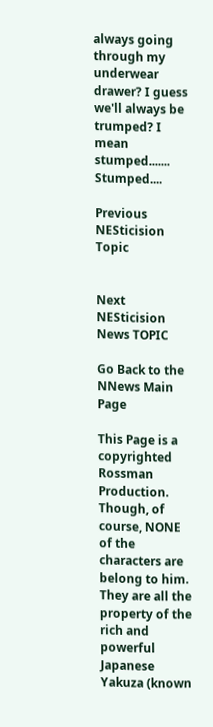always going through my underwear drawer? I guess we'll always be trumped? I mean stumped....... Stumped....

Previous NESticision Topic


Next NESticision News TOPIC

Go Back to the NNews Main Page

This Page is a copyrighted Rossman Production. Though, of course, NONE of the characters are belong to him. They are all the property of the rich and powerful Japanese Yakuza (known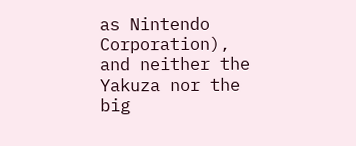as Nintendo Corporation), and neither the Yakuza nor the big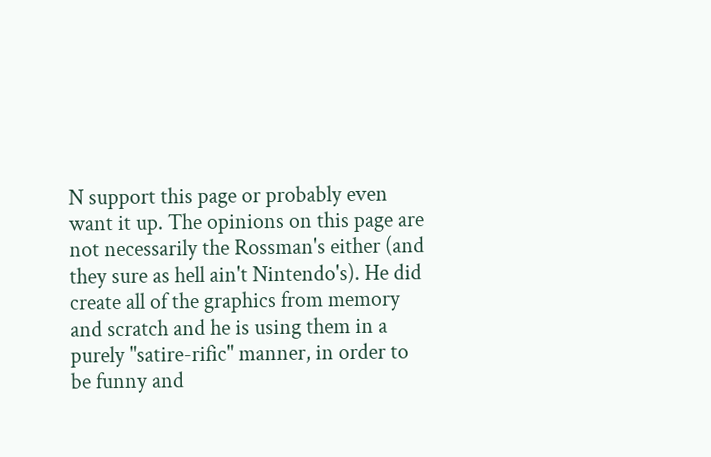N support this page or probably even want it up. The opinions on this page are not necessarily the Rossman's either (and they sure as hell ain't Nintendo's). He did create all of the graphics from memory and scratch and he is using them in a purely "satire-rific" manner, in order to be funny and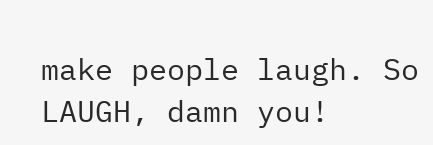make people laugh. So LAUGH, damn you!